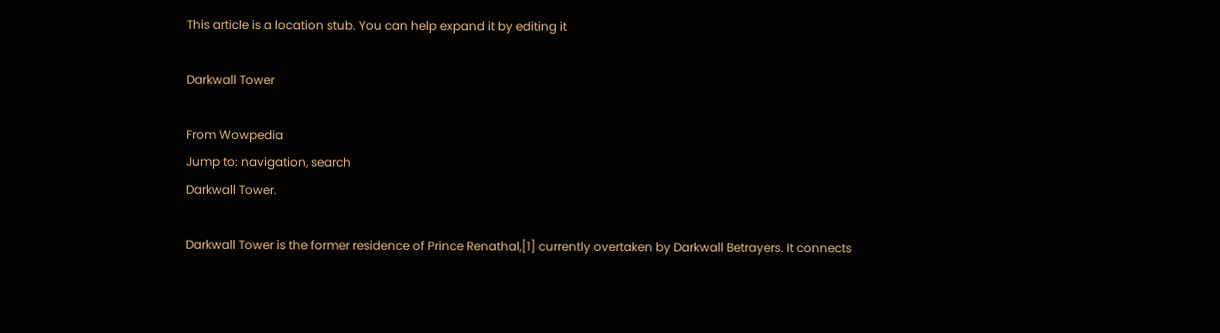This article is a location stub. You can help expand it by editing it

Darkwall Tower

From Wowpedia
Jump to: navigation, search
Darkwall Tower.

Darkwall Tower is the former residence of Prince Renathal,[1] currently overtaken by Darkwall Betrayers. It connects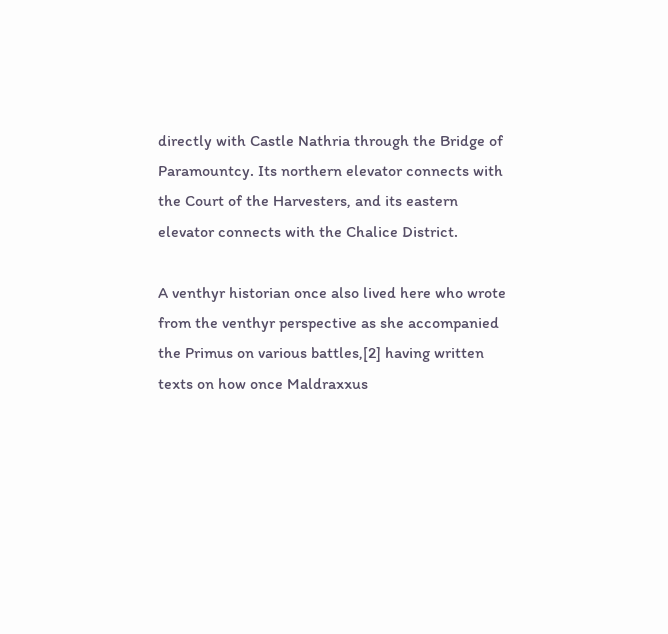directly with Castle Nathria through the Bridge of Paramountcy. Its northern elevator connects with the Court of the Harvesters, and its eastern elevator connects with the Chalice District.

A venthyr historian once also lived here who wrote from the venthyr perspective as she accompanied the Primus on various battles,[2] having written texts on how once Maldraxxus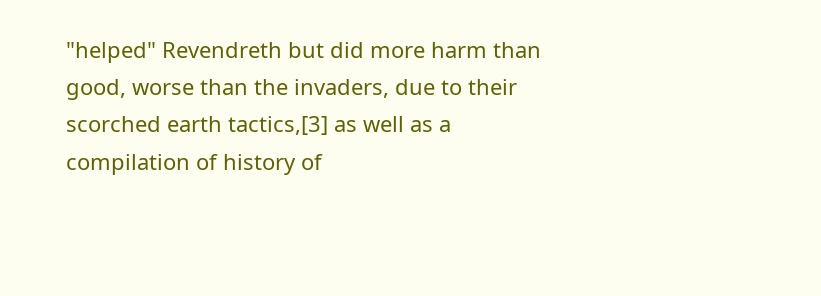"helped" Revendreth but did more harm than good, worse than the invaders, due to their scorched earth tactics,[3] as well as a compilation of history of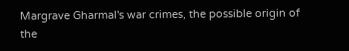Margrave Gharmal's war crimes, the possible origin of the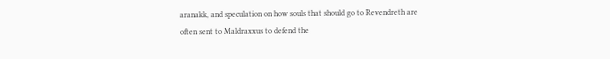aranakk, and speculation on how souls that should go to Revendreth are often sent to Maldraxxus to defend the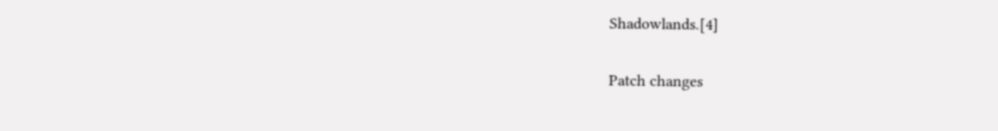Shadowlands.[4]

Patch changes